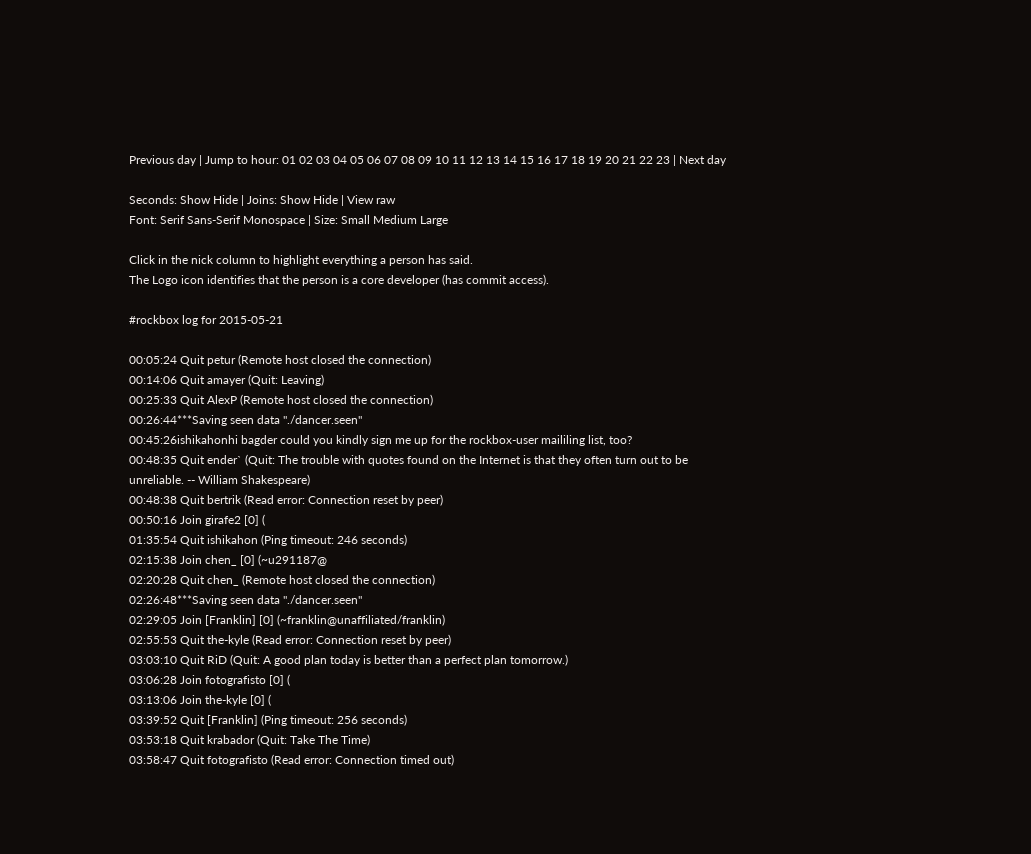Previous day | Jump to hour: 01 02 03 04 05 06 07 08 09 10 11 12 13 14 15 16 17 18 19 20 21 22 23 | Next day

Seconds: Show Hide | Joins: Show Hide | View raw
Font: Serif Sans-Serif Monospace | Size: Small Medium Large

Click in the nick column to highlight everything a person has said.
The Logo icon identifies that the person is a core developer (has commit access).

#rockbox log for 2015-05-21

00:05:24 Quit petur (Remote host closed the connection)
00:14:06 Quit amayer (Quit: Leaving)
00:25:33 Quit AlexP (Remote host closed the connection)
00:26:44***Saving seen data "./dancer.seen"
00:45:26ishikahonhi bagder could you kindly sign me up for the rockbox-user maililing list, too?
00:48:35 Quit ender` (Quit: The trouble with quotes found on the Internet is that they often turn out to be unreliable. -- William Shakespeare)
00:48:38 Quit bertrik (Read error: Connection reset by peer)
00:50:16 Join girafe2 [0] (
01:35:54 Quit ishikahon (Ping timeout: 246 seconds)
02:15:38 Join chen_ [0] (~u291187@
02:20:28 Quit chen_ (Remote host closed the connection)
02:26:48***Saving seen data "./dancer.seen"
02:29:05 Join [Franklin] [0] (~franklin@unaffiliated/franklin)
02:55:53 Quit the-kyle (Read error: Connection reset by peer)
03:03:10 Quit RiD (Quit: A good plan today is better than a perfect plan tomorrow.)
03:06:28 Join fotografisto [0] (
03:13:06 Join the-kyle [0] (
03:39:52 Quit [Franklin] (Ping timeout: 256 seconds)
03:53:18 Quit krabador (Quit: Take The Time)
03:58:47 Quit fotografisto (Read error: Connection timed out)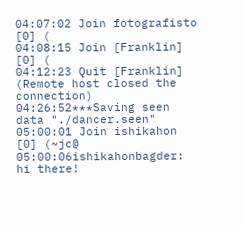04:07:02 Join fotografisto [0] (
04:08:15 Join [Franklin] [0] (
04:12:23 Quit [Franklin] (Remote host closed the connection)
04:26:52***Saving seen data "./dancer.seen"
05:00:01 Join ishikahon [0] (~jc@
05:00:06ishikahonbagder: hi there!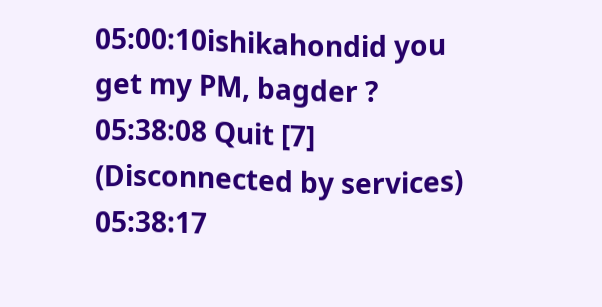05:00:10ishikahondid you get my PM, bagder ?
05:38:08 Quit [7] (Disconnected by services)
05:38:17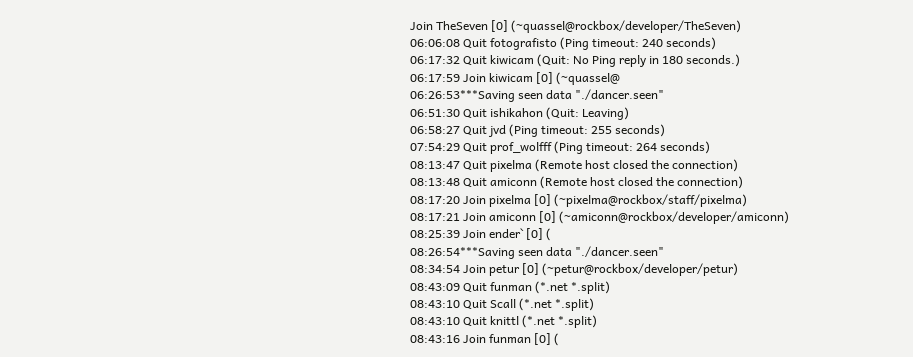Join TheSeven [0] (~quassel@rockbox/developer/TheSeven)
06:06:08 Quit fotografisto (Ping timeout: 240 seconds)
06:17:32 Quit kiwicam (Quit: No Ping reply in 180 seconds.)
06:17:59 Join kiwicam [0] (~quassel@
06:26:53***Saving seen data "./dancer.seen"
06:51:30 Quit ishikahon (Quit: Leaving)
06:58:27 Quit jvd (Ping timeout: 255 seconds)
07:54:29 Quit prof_wolfff (Ping timeout: 264 seconds)
08:13:47 Quit pixelma (Remote host closed the connection)
08:13:48 Quit amiconn (Remote host closed the connection)
08:17:20 Join pixelma [0] (~pixelma@rockbox/staff/pixelma)
08:17:21 Join amiconn [0] (~amiconn@rockbox/developer/amiconn)
08:25:39 Join ender` [0] (
08:26:54***Saving seen data "./dancer.seen"
08:34:54 Join petur [0] (~petur@rockbox/developer/petur)
08:43:09 Quit funman (*.net *.split)
08:43:10 Quit Scall (*.net *.split)
08:43:10 Quit knittl (*.net *.split)
08:43:16 Join funman [0] (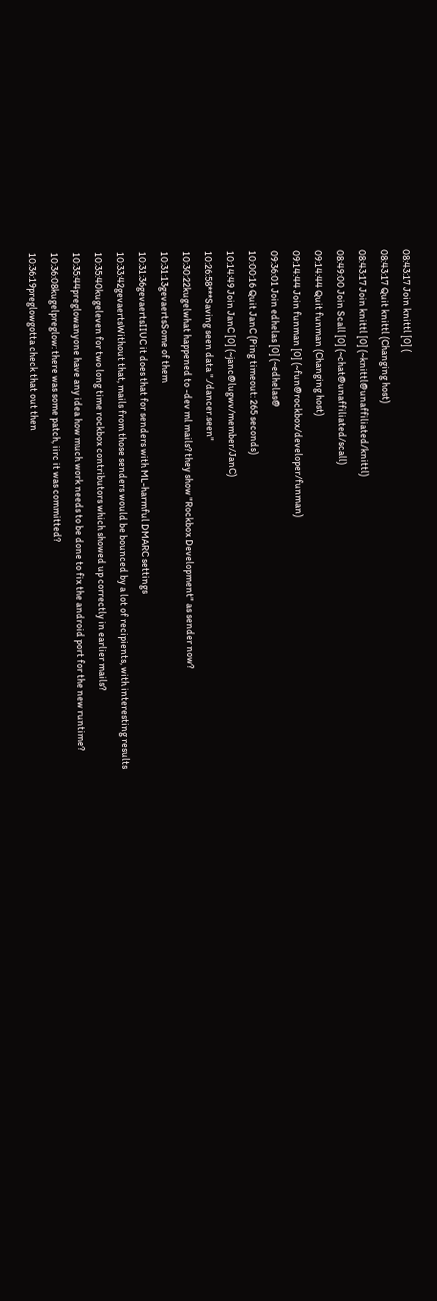08:43:17 Join knittl [0] (
08:43:17 Quit knittl (Changing host)
08:43:17 Join knittl [0] (~knittl@unaffiliated/knittl)
08:49:00 Join Scall [0] (~chat@unaffiliated/scall)
09:14:44 Quit funman (Changing host)
09:14:44 Join funman [0] (~fun@rockbox/developer/funman)
09:36:01 Join edhelas [0] (~edhelas@
10:00:16 Quit JanC (Ping timeout: 265 seconds)
10:14:49 Join JanC [0] (~janc@lugwv/member/JanC)
10:26:58***Saving seen data "./dancer.seen"
10:30:22kugelwhat happened to -dev ml mails? they show "Rockbox Development" as sender now?
10:31:13gevaertsSome of them
10:31:36gevaertsIIUC it does that for senders with ML-harmful DMARC settings
10:33:42gevaertsWithout that, mails from those senders would be bounced by a lot of recipients, with interesting results
10:35:40kugeleven for two long time rockbox contributors which showed up correctly in earlier mails?
10:35:44preglowanyone have any idea how much work needs to be done to fix the android port for the new runtime?
10:36:08kugelpreglow: there was some patch, iirc it was committed?
10:36:19preglowgotta check that out then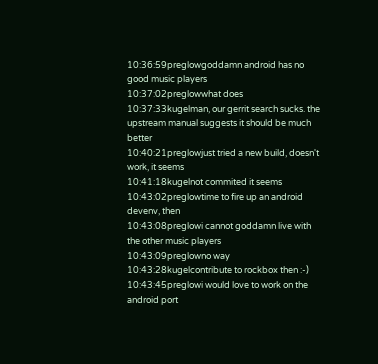10:36:59preglowgoddamn android has no good music players
10:37:02preglowwhat does
10:37:33kugelman, our gerrit search sucks. the upstream manual suggests it should be much better
10:40:21preglowjust tried a new build, doesn't work, it seems
10:41:18kugelnot commited it seems
10:43:02preglowtime to fire up an android devenv, then
10:43:08preglowi cannot goddamn live with the other music players
10:43:09preglowno way
10:43:28kugelcontribute to rockbox then :-)
10:43:45preglowi would love to work on the android port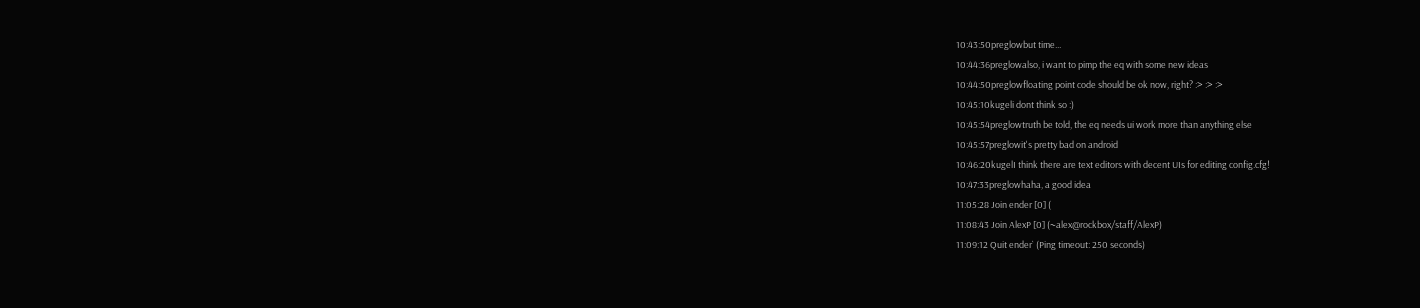10:43:50preglowbut time...
10:44:36preglowalso, i want to pimp the eq with some new ideas
10:44:50preglowfloating point code should be ok now, right? :> :> :>
10:45:10kugeli dont think so :)
10:45:54preglowtruth be told, the eq needs ui work more than anything else
10:45:57preglowit's pretty bad on android
10:46:20kugelI think there are text editors with decent UIs for editing config.cfg!
10:47:33preglowhaha, a good idea
11:05:28 Join ender [0] (
11:08:43 Join AlexP [0] (~alex@rockbox/staff/AlexP)
11:09:12 Quit ender` (Ping timeout: 250 seconds)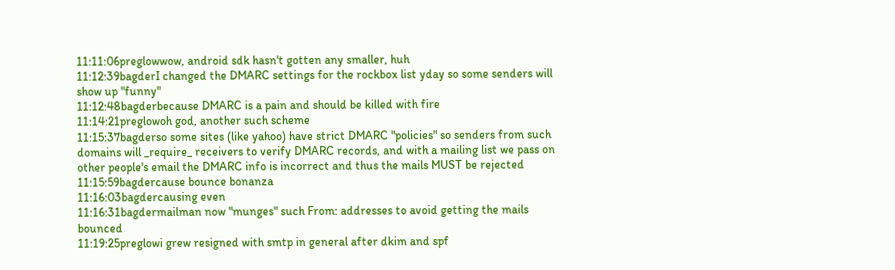11:11:06preglowwow, android sdk hasn't gotten any smaller, huh
11:12:39bagderI changed the DMARC settings for the rockbox list yday so some senders will show up "funny"
11:12:48bagderbecause DMARC is a pain and should be killed with fire
11:14:21preglowoh god, another such scheme
11:15:37bagderso some sites (like yahoo) have strict DMARC "policies" so senders from such domains will _require_ receivers to verify DMARC records, and with a mailing list we pass on other people's email the DMARC info is incorrect and thus the mails MUST be rejected
11:15:59bagdercause bounce bonanza
11:16:03bagdercausing even
11:16:31bagdermailman now "munges" such From: addresses to avoid getting the mails bounced
11:19:25preglowi grew resigned with smtp in general after dkim and spf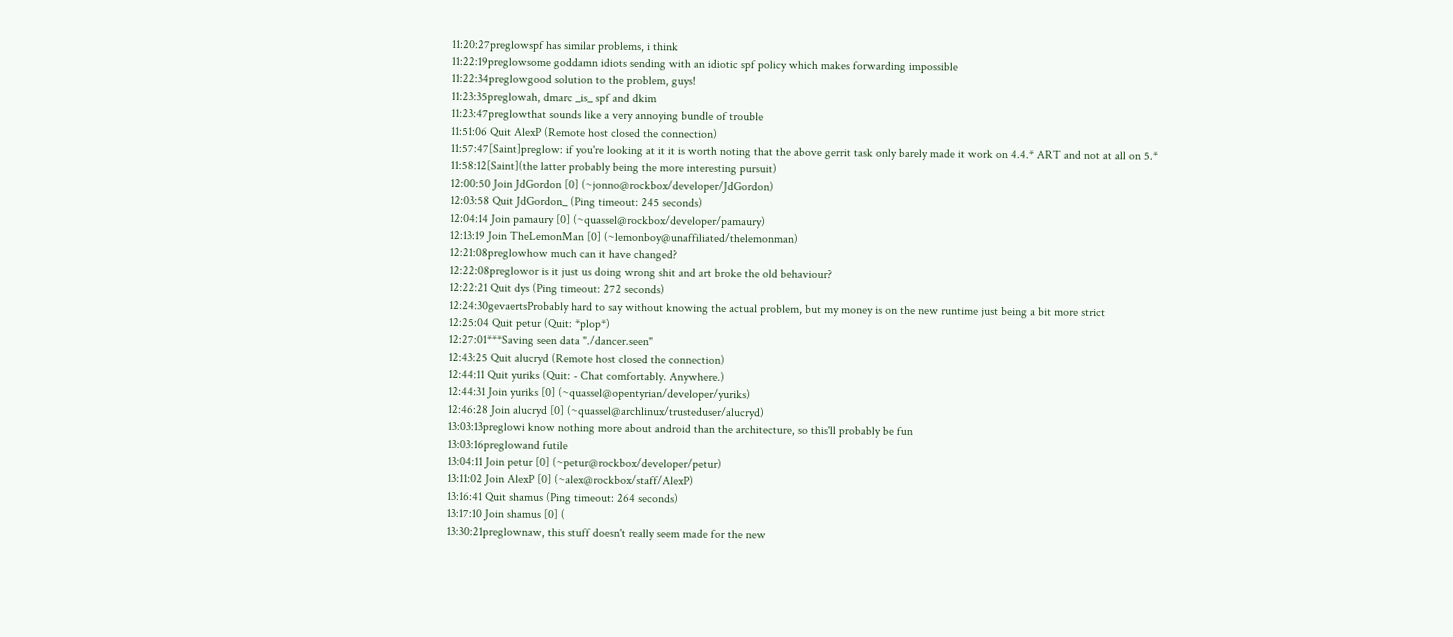11:20:27preglowspf has similar problems, i think
11:22:19preglowsome goddamn idiots sending with an idiotic spf policy which makes forwarding impossible
11:22:34preglowgood solution to the problem, guys!
11:23:35preglowah, dmarc _is_ spf and dkim
11:23:47preglowthat sounds like a very annoying bundle of trouble
11:51:06 Quit AlexP (Remote host closed the connection)
11:57:47[Saint]preglow: if you're looking at it it is worth noting that the above gerrit task only barely made it work on 4.4.* ART and not at all on 5.*
11:58:12[Saint](the latter probably being the more interesting pursuit)
12:00:50 Join JdGordon [0] (~jonno@rockbox/developer/JdGordon)
12:03:58 Quit JdGordon_ (Ping timeout: 245 seconds)
12:04:14 Join pamaury [0] (~quassel@rockbox/developer/pamaury)
12:13:19 Join TheLemonMan [0] (~lemonboy@unaffiliated/thelemonman)
12:21:08preglowhow much can it have changed?
12:22:08preglowor is it just us doing wrong shit and art broke the old behaviour?
12:22:21 Quit dys (Ping timeout: 272 seconds)
12:24:30gevaertsProbably hard to say without knowing the actual problem, but my money is on the new runtime just being a bit more strict
12:25:04 Quit petur (Quit: *plop*)
12:27:01***Saving seen data "./dancer.seen"
12:43:25 Quit alucryd (Remote host closed the connection)
12:44:11 Quit yuriks (Quit: - Chat comfortably. Anywhere.)
12:44:31 Join yuriks [0] (~quassel@opentyrian/developer/yuriks)
12:46:28 Join alucryd [0] (~quassel@archlinux/trusteduser/alucryd)
13:03:13preglowi know nothing more about android than the architecture, so this'll probably be fun
13:03:16preglowand futile
13:04:11 Join petur [0] (~petur@rockbox/developer/petur)
13:11:02 Join AlexP [0] (~alex@rockbox/staff/AlexP)
13:16:41 Quit shamus (Ping timeout: 264 seconds)
13:17:10 Join shamus [0] (
13:30:21preglownaw, this stuff doesn't really seem made for the new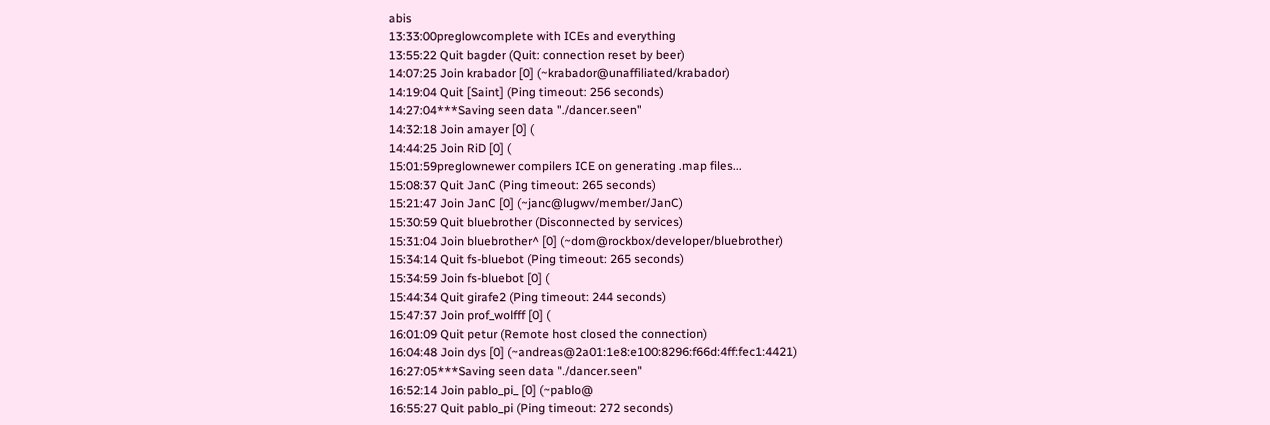abis
13:33:00preglowcomplete with ICEs and everything
13:55:22 Quit bagder (Quit: connection reset by beer)
14:07:25 Join krabador [0] (~krabador@unaffiliated/krabador)
14:19:04 Quit [Saint] (Ping timeout: 256 seconds)
14:27:04***Saving seen data "./dancer.seen"
14:32:18 Join amayer [0] (
14:44:25 Join RiD [0] (
15:01:59preglownewer compilers ICE on generating .map files...
15:08:37 Quit JanC (Ping timeout: 265 seconds)
15:21:47 Join JanC [0] (~janc@lugwv/member/JanC)
15:30:59 Quit bluebrother (Disconnected by services)
15:31:04 Join bluebrother^ [0] (~dom@rockbox/developer/bluebrother)
15:34:14 Quit fs-bluebot (Ping timeout: 265 seconds)
15:34:59 Join fs-bluebot [0] (
15:44:34 Quit girafe2 (Ping timeout: 244 seconds)
15:47:37 Join prof_wolfff [0] (
16:01:09 Quit petur (Remote host closed the connection)
16:04:48 Join dys [0] (~andreas@2a01:1e8:e100:8296:f66d:4ff:fec1:4421)
16:27:05***Saving seen data "./dancer.seen"
16:52:14 Join pablo_pi_ [0] (~pablo@
16:55:27 Quit pablo_pi (Ping timeout: 272 seconds)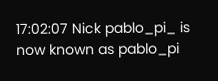17:02:07 Nick pablo_pi_ is now known as pablo_pi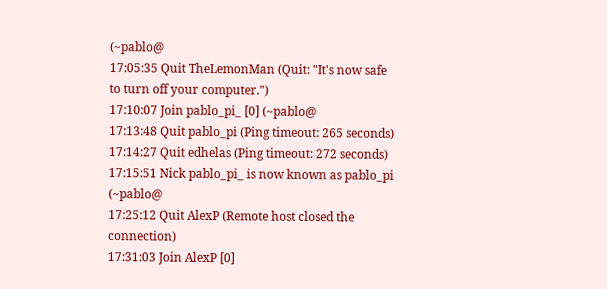(~pablo@
17:05:35 Quit TheLemonMan (Quit: "It's now safe to turn off your computer.")
17:10:07 Join pablo_pi_ [0] (~pablo@
17:13:48 Quit pablo_pi (Ping timeout: 265 seconds)
17:14:27 Quit edhelas (Ping timeout: 272 seconds)
17:15:51 Nick pablo_pi_ is now known as pablo_pi (~pablo@
17:25:12 Quit AlexP (Remote host closed the connection)
17:31:03 Join AlexP [0]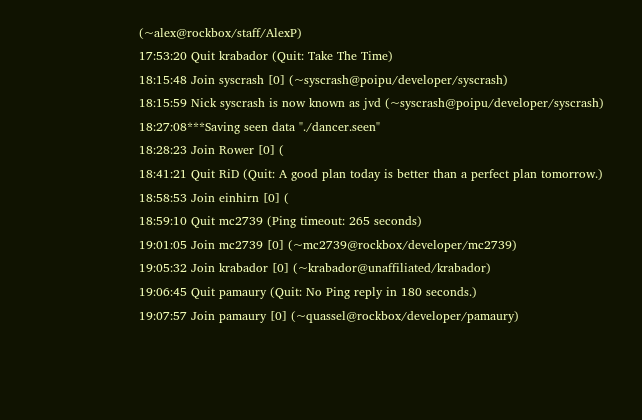(~alex@rockbox/staff/AlexP)
17:53:20 Quit krabador (Quit: Take The Time)
18:15:48 Join syscrash [0] (~syscrash@poipu/developer/syscrash)
18:15:59 Nick syscrash is now known as jvd (~syscrash@poipu/developer/syscrash)
18:27:08***Saving seen data "./dancer.seen"
18:28:23 Join Rower [0] (
18:41:21 Quit RiD (Quit: A good plan today is better than a perfect plan tomorrow.)
18:58:53 Join einhirn [0] (
18:59:10 Quit mc2739 (Ping timeout: 265 seconds)
19:01:05 Join mc2739 [0] (~mc2739@rockbox/developer/mc2739)
19:05:32 Join krabador [0] (~krabador@unaffiliated/krabador)
19:06:45 Quit pamaury (Quit: No Ping reply in 180 seconds.)
19:07:57 Join pamaury [0] (~quassel@rockbox/developer/pamaury)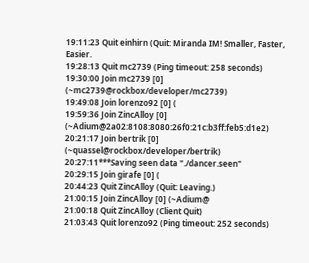19:11:23 Quit einhirn (Quit: Miranda IM! Smaller, Faster, Easier.
19:28:13 Quit mc2739 (Ping timeout: 258 seconds)
19:30:00 Join mc2739 [0] (~mc2739@rockbox/developer/mc2739)
19:49:08 Join lorenzo92 [0] (
19:59:36 Join ZincAlloy [0] (~Adium@2a02:8108:8080:26f0:21c:b3ff:feb5:d1e2)
20:21:17 Join bertrik [0] (~quassel@rockbox/developer/bertrik)
20:27:11***Saving seen data "./dancer.seen"
20:29:15 Join girafe [0] (
20:44:23 Quit ZincAlloy (Quit: Leaving.)
21:00:15 Join ZincAlloy [0] (~Adium@
21:00:18 Quit ZincAlloy (Client Quit)
21:03:43 Quit lorenzo92 (Ping timeout: 252 seconds)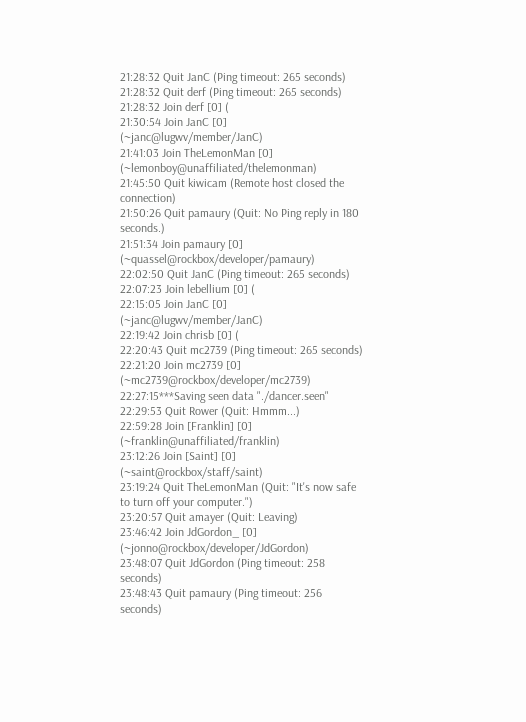21:28:32 Quit JanC (Ping timeout: 265 seconds)
21:28:32 Quit derf (Ping timeout: 265 seconds)
21:28:32 Join derf [0] (
21:30:54 Join JanC [0] (~janc@lugwv/member/JanC)
21:41:03 Join TheLemonMan [0] (~lemonboy@unaffiliated/thelemonman)
21:45:50 Quit kiwicam (Remote host closed the connection)
21:50:26 Quit pamaury (Quit: No Ping reply in 180 seconds.)
21:51:34 Join pamaury [0] (~quassel@rockbox/developer/pamaury)
22:02:50 Quit JanC (Ping timeout: 265 seconds)
22:07:23 Join lebellium [0] (
22:15:05 Join JanC [0] (~janc@lugwv/member/JanC)
22:19:42 Join chrisb [0] (
22:20:43 Quit mc2739 (Ping timeout: 265 seconds)
22:21:20 Join mc2739 [0] (~mc2739@rockbox/developer/mc2739)
22:27:15***Saving seen data "./dancer.seen"
22:29:53 Quit Rower (Quit: Hmmm...)
22:59:28 Join [Franklin] [0] (~franklin@unaffiliated/franklin)
23:12:26 Join [Saint] [0] (~saint@rockbox/staff/saint)
23:19:24 Quit TheLemonMan (Quit: "It's now safe to turn off your computer.")
23:20:57 Quit amayer (Quit: Leaving)
23:46:42 Join JdGordon_ [0] (~jonno@rockbox/developer/JdGordon)
23:48:07 Quit JdGordon (Ping timeout: 258 seconds)
23:48:43 Quit pamaury (Ping timeout: 256 seconds)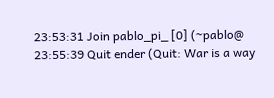23:53:31 Join pablo_pi_ [0] (~pablo@
23:55:39 Quit ender (Quit: War is a way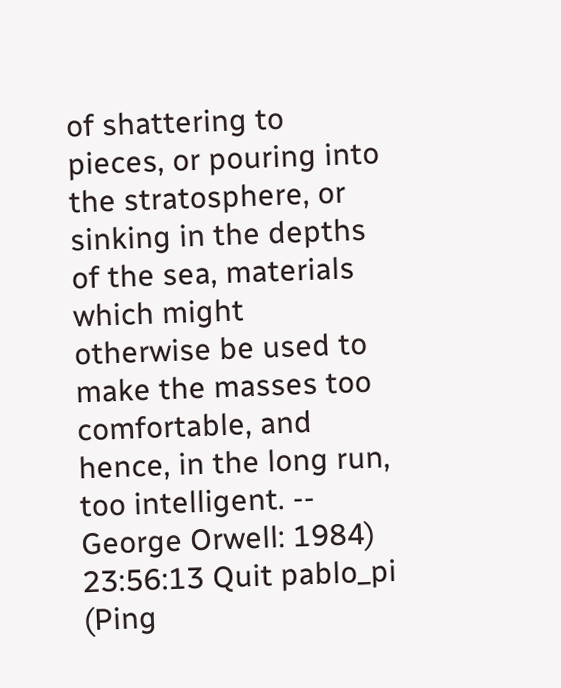of shattering to pieces, or pouring into the stratosphere, or sinking in the depths of the sea, materials which might otherwise be used to make the masses too comfortable, and hence, in the long run, too intelligent. -- George Orwell: 1984)
23:56:13 Quit pablo_pi (Ping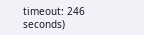timeout: 246 seconds)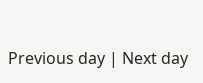Previous day | Next day